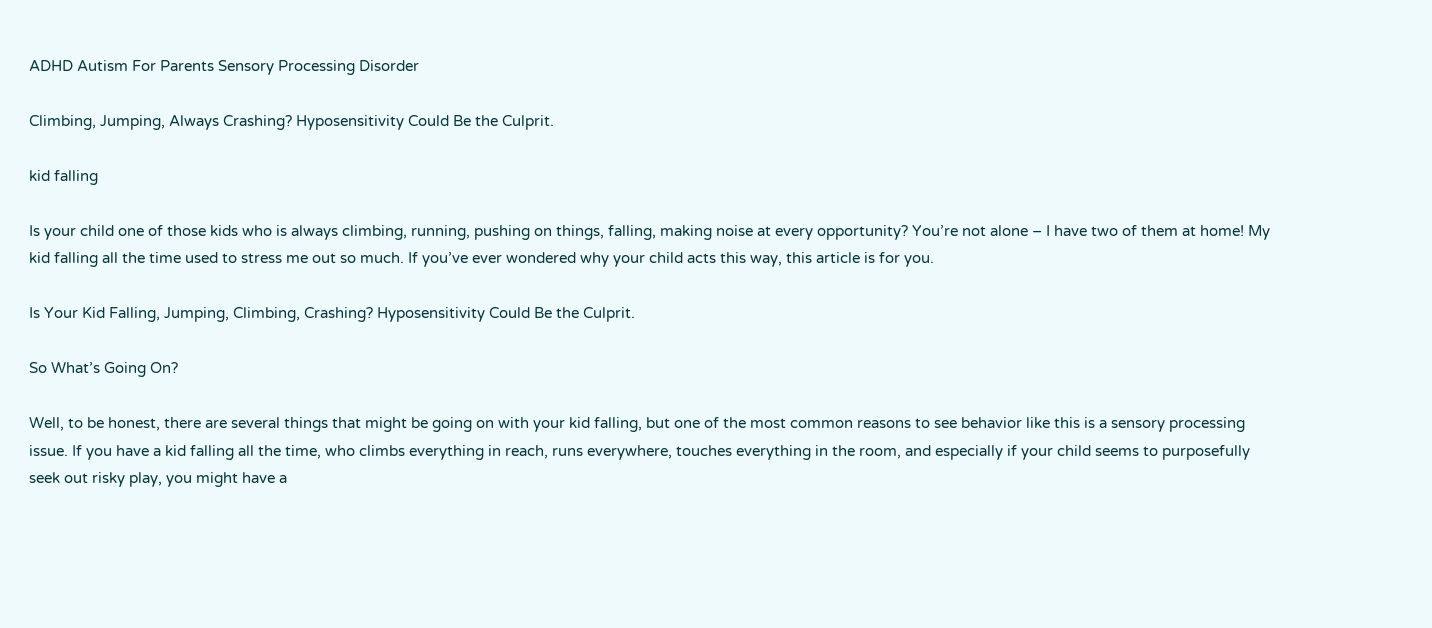ADHD Autism For Parents Sensory Processing Disorder

Climbing, Jumping, Always Crashing? Hyposensitivity Could Be the Culprit.

kid falling

Is your child one of those kids who is always climbing, running, pushing on things, falling, making noise at every opportunity? You’re not alone – I have two of them at home! My kid falling all the time used to stress me out so much. If you’ve ever wondered why your child acts this way, this article is for you.

Is Your Kid Falling, Jumping, Climbing, Crashing? Hyposensitivity Could Be the Culprit.

So What’s Going On?

Well, to be honest, there are several things that might be going on with your kid falling, but one of the most common reasons to see behavior like this is a sensory processing issue. If you have a kid falling all the time, who climbs everything in reach, runs everywhere, touches everything in the room, and especially if your child seems to purposefully seek out risky play, you might have a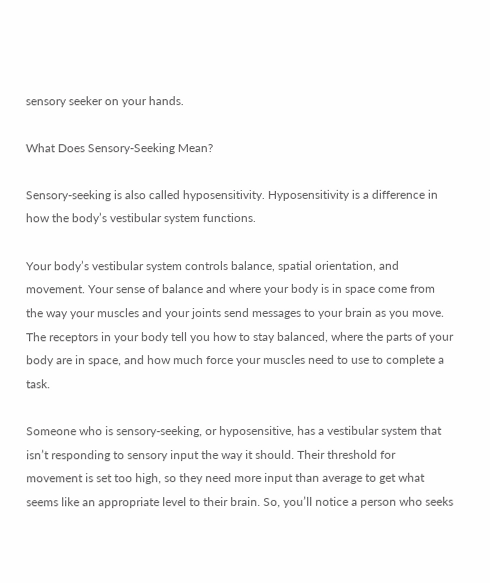sensory seeker on your hands.

What Does Sensory-Seeking Mean?

Sensory-seeking is also called hyposensitivity. Hyposensitivity is a difference in how the body’s vestibular system functions.

Your body’s vestibular system controls balance, spatial orientation, and movement. Your sense of balance and where your body is in space come from the way your muscles and your joints send messages to your brain as you move. The receptors in your body tell you how to stay balanced, where the parts of your body are in space, and how much force your muscles need to use to complete a task.

Someone who is sensory-seeking, or hyposensitive, has a vestibular system that isn’t responding to sensory input the way it should. Their threshold for movement is set too high, so they need more input than average to get what seems like an appropriate level to their brain. So, you’ll notice a person who seeks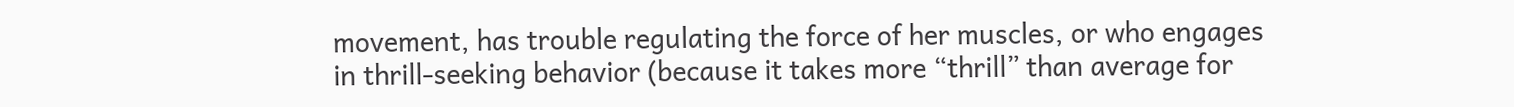movement, has trouble regulating the force of her muscles, or who engages in thrill-seeking behavior (because it takes more “thrill” than average for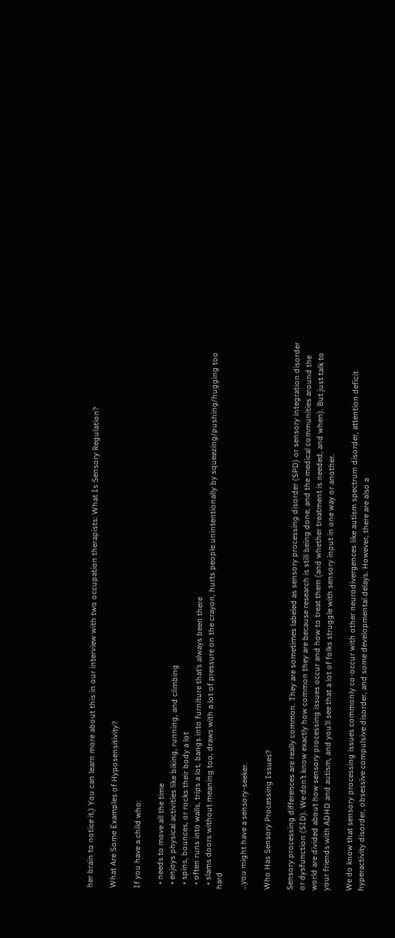her brain to notice it.) You can learn more about this in our interview with two occupation therapists: What Is Sensory Regulation?

What Are Some Examples of Hyposensitivity?

If you have a child who:

  • needs to move all the time
  • enjoys physical activities like biking, running, and climbing
  • spins, bounces, or rocks their body a lot
  • often runs into walls, trips a lot, bangs into furniture that’s always been there
  • slams doors without meaning too, draws with a lot of pressure on the crayon, hurts people unintentionally by squeezing/pushing/hugging too hard

…you might have a sensory-seeker.

Who Has Sensory Processing Issues?

Sensory processing differences are really common. They are sometimes labeled as sensory processing disorder (SPD) or sensory integration disorder or dysfunction (SID). We don’t know exactly how common they are because research is still being done, and the medical communities around the world are divided about how sensory processing issues occur and how to treat them (and whether treatment is needed, and when). But just talk to your friends with ADHD and autism, and you’ll see that a lot of folks struggle with sensory input in one way or another.

We do know that sensory processing issues commonly co-occur with other neurodivergences like autism spectrum disorder, attention deficit hyperactivity disorder, obsessive compulsive disorder, and some developmental delays. However, there are also a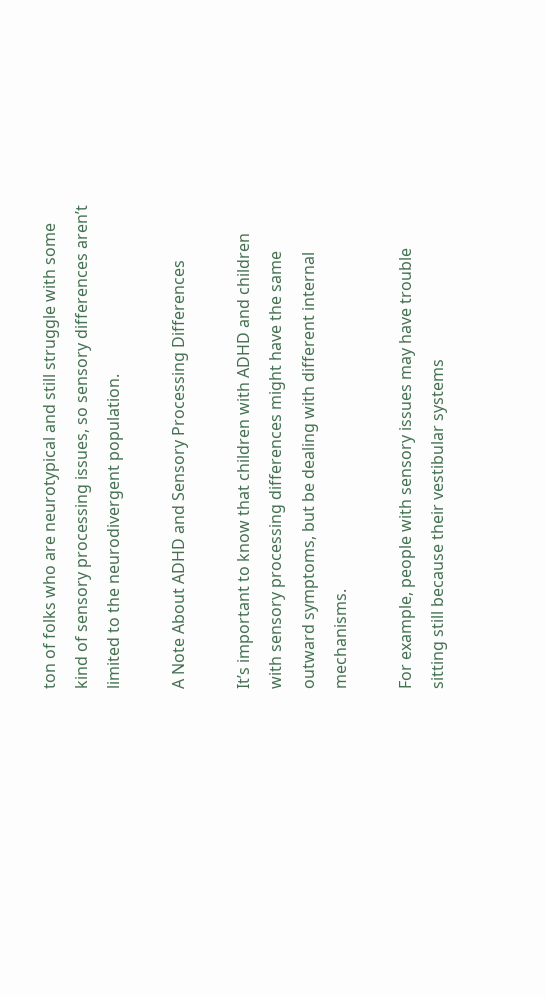ton of folks who are neurotypical and still struggle with some kind of sensory processing issues, so sensory differences aren’t limited to the neurodivergent population.

A Note About ADHD and Sensory Processing Differences

It’s important to know that children with ADHD and children with sensory processing differences might have the same outward symptoms, but be dealing with different internal mechanisms.

For example, people with sensory issues may have trouble sitting still because their vestibular systems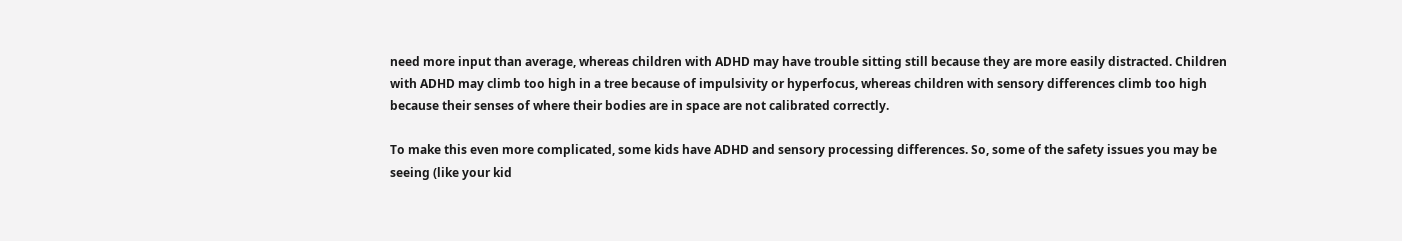need more input than average, whereas children with ADHD may have trouble sitting still because they are more easily distracted. Children with ADHD may climb too high in a tree because of impulsivity or hyperfocus, whereas children with sensory differences climb too high because their senses of where their bodies are in space are not calibrated correctly.

To make this even more complicated, some kids have ADHD and sensory processing differences. So, some of the safety issues you may be seeing (like your kid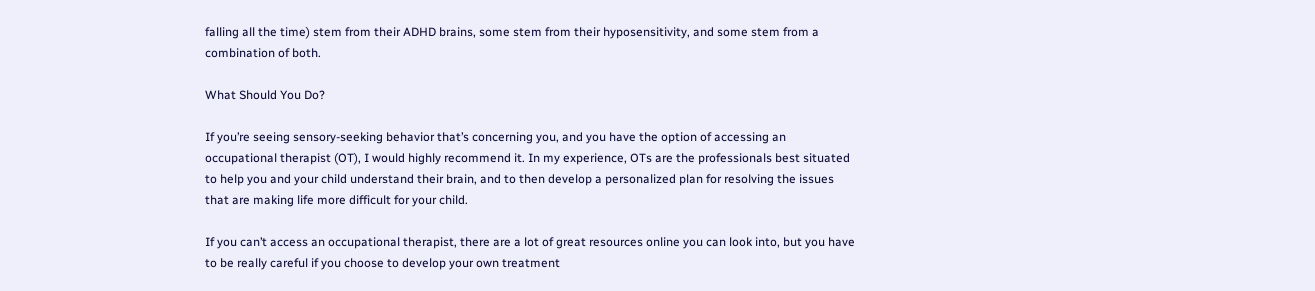falling all the time) stem from their ADHD brains, some stem from their hyposensitivity, and some stem from a combination of both.

What Should You Do?

If you’re seeing sensory-seeking behavior that’s concerning you, and you have the option of accessing an occupational therapist (OT), I would highly recommend it. In my experience, OTs are the professionals best situated to help you and your child understand their brain, and to then develop a personalized plan for resolving the issues that are making life more difficult for your child.

If you can’t access an occupational therapist, there are a lot of great resources online you can look into, but you have to be really careful if you choose to develop your own treatment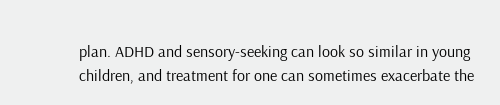plan. ADHD and sensory-seeking can look so similar in young children, and treatment for one can sometimes exacerbate the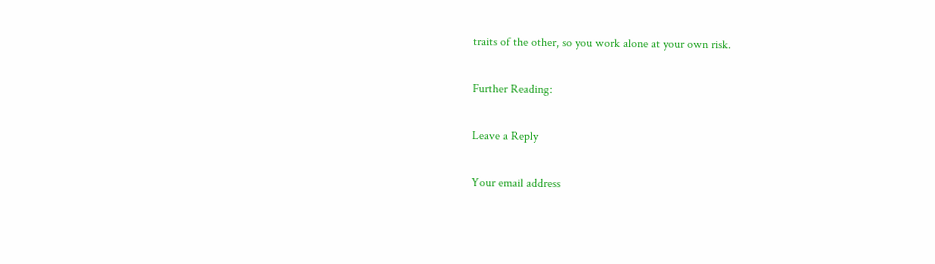traits of the other, so you work alone at your own risk.

Further Reading:

Leave a Reply

Your email address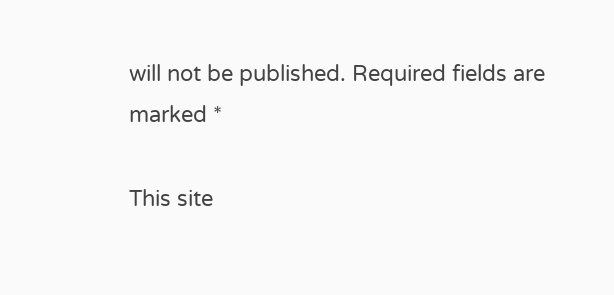will not be published. Required fields are marked *

This site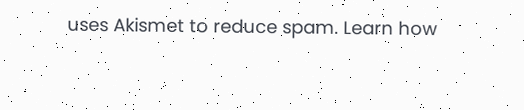uses Akismet to reduce spam. Learn how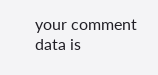your comment data is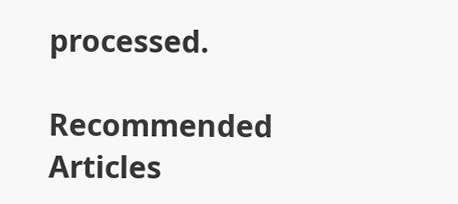processed.

Recommended Articles